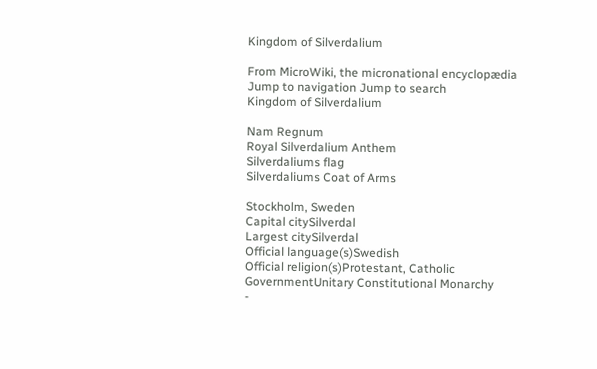Kingdom of Silverdalium

From MicroWiki, the micronational encyclopædia
Jump to navigation Jump to search
Kingdom of Silverdalium

Nam Regnum
Royal Silverdalium Anthem
Silverdaliums flag
Silverdaliums Coat of Arms

Stockholm, Sweden
Capital citySilverdal
Largest citySilverdal
Official language(s)Swedish
Official religion(s)Protestant, Catholic
GovernmentUnitary Constitutional Monarchy
-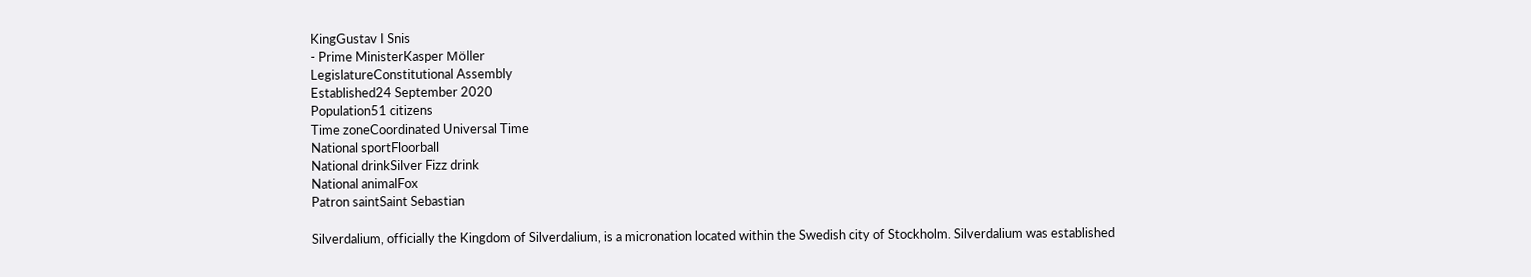KingGustav I Snis
- Prime MinisterKasper Möller
LegislatureConstitutional Assembly
Established24 September 2020
Population51 citizens
Time zoneCoordinated Universal Time
National sportFloorball
National drinkSilver Fizz drink
National animalFox
Patron saintSaint Sebastian

Silverdalium, officially the Kingdom of Silverdalium, is a micronation located within the Swedish city of Stockholm. Silverdalium was established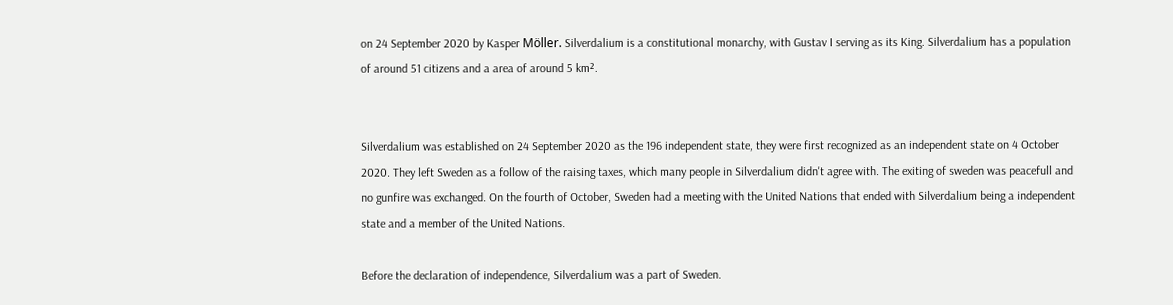on 24 September 2020 by Kasper Möller. Silverdalium is a constitutional monarchy, with Gustav I serving as its King. Silverdalium has a population of around 51 citizens and a area of around 5 km².


Silverdalium was established on 24 September 2020 as the 196 independent state, they were first recognized as an independent state on 4 October 2020. They left Sweden as a follow of the raising taxes, which many people in Silverdalium didn't agree with. The exiting of sweden was peacefull and no gunfire was exchanged. On the fourth of October, Sweden had a meeting with the United Nations that ended with Silverdalium being a independent state and a member of the United Nations.

Before the declaration of independence, Silverdalium was a part of Sweden.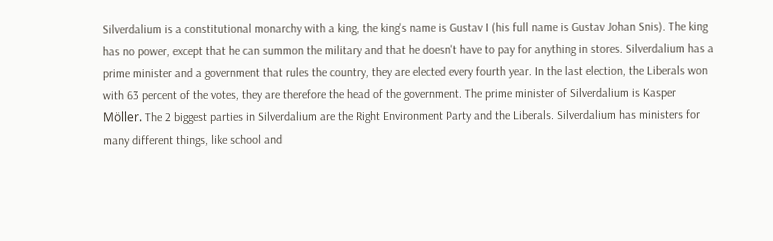Silverdalium is a constitutional monarchy with a king, the king's name is Gustav I (his full name is Gustav Johan Snis). The king has no power, except that he can summon the military and that he doesn't have to pay for anything in stores. Silverdalium has a prime minister and a government that rules the country, they are elected every fourth year. In the last election, the Liberals won with 63 percent of the votes, they are therefore the head of the government. The prime minister of Silverdalium is Kasper Möller. The 2 biggest parties in Silverdalium are the Right Environment Party and the Liberals. Silverdalium has ministers for many different things, like school and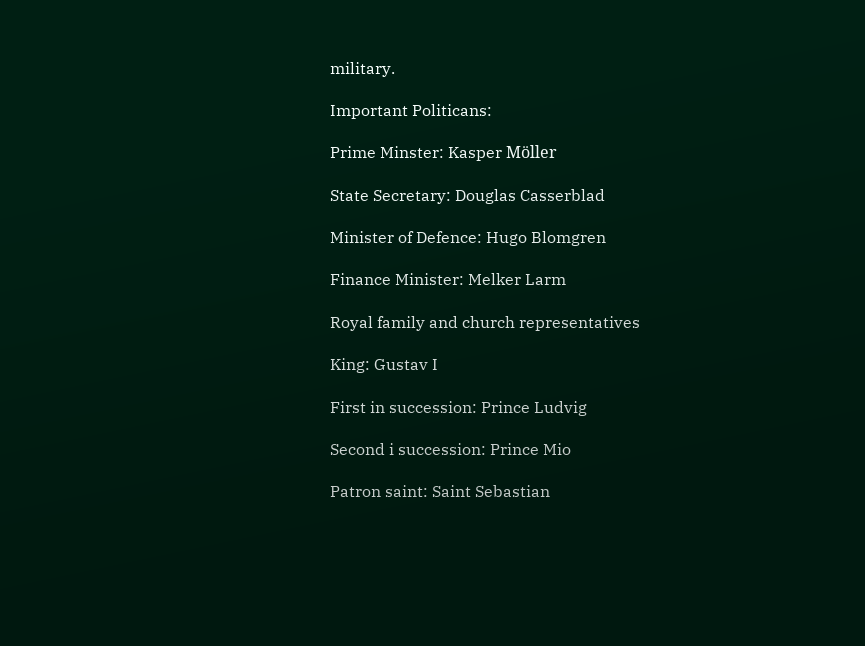military.

Important Politicans:

Prime Minster: Kasper Möller

State Secretary: Douglas Casserblad

Minister of Defence: Hugo Blomgren

Finance Minister: Melker Larm

Royal family and church representatives

King: Gustav I

First in succession: Prince Ludvig

Second i succession: Prince Mio

Patron saint: Saint Sebastian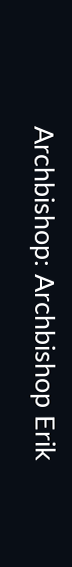Archbishop: Archbishop Erik